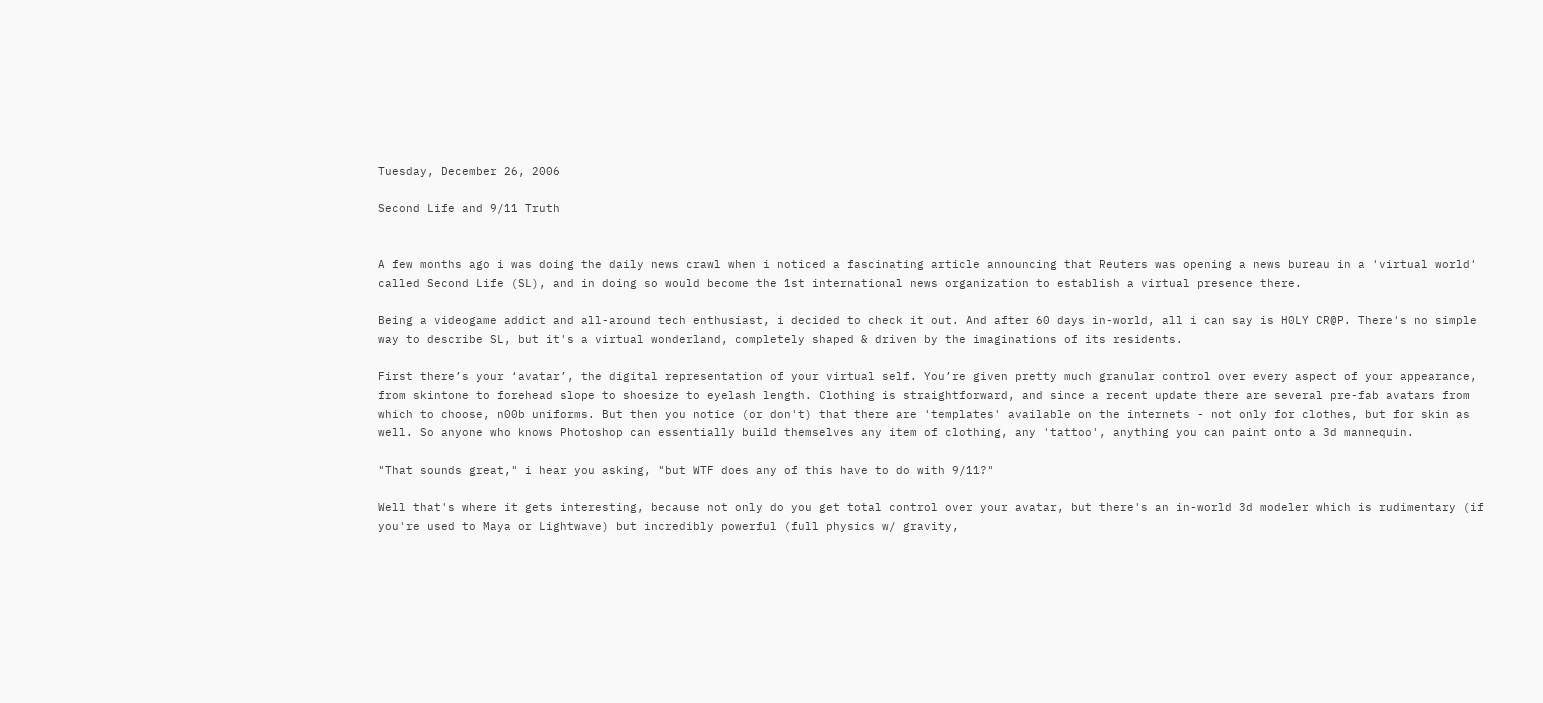Tuesday, December 26, 2006

Second Life and 9/11 Truth


A few months ago i was doing the daily news crawl when i noticed a fascinating article announcing that Reuters was opening a news bureau in a 'virtual world' called Second Life (SL), and in doing so would become the 1st international news organization to establish a virtual presence there.

Being a videogame addict and all-around tech enthusiast, i decided to check it out. And after 60 days in-world, all i can say is H0LY CR@P. There's no simple way to describe SL, but it's a virtual wonderland, completely shaped & driven by the imaginations of its residents.

First there’s your ‘avatar’, the digital representation of your virtual self. You’re given pretty much granular control over every aspect of your appearance, from skintone to forehead slope to shoesize to eyelash length. Clothing is straightforward, and since a recent update there are several pre-fab avatars from which to choose, n00b uniforms. But then you notice (or don't) that there are 'templates' available on the internets - not only for clothes, but for skin as well. So anyone who knows Photoshop can essentially build themselves any item of clothing, any 'tattoo', anything you can paint onto a 3d mannequin.

"That sounds great," i hear you asking, "but WTF does any of this have to do with 9/11?"

Well that's where it gets interesting, because not only do you get total control over your avatar, but there's an in-world 3d modeler which is rudimentary (if you're used to Maya or Lightwave) but incredibly powerful (full physics w/ gravity,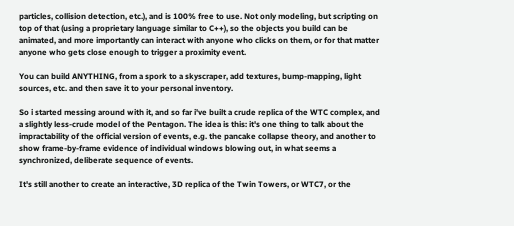particles, collision detection, etc.), and is 100% free to use. Not only modeling, but scripting on top of that (using a proprietary language similar to C++), so the objects you build can be animated, and more importantly can interact with anyone who clicks on them, or for that matter anyone who gets close enough to trigger a proximity event.

You can build ANYTHING, from a spork to a skyscraper, add textures, bump-mapping, light sources, etc. and then save it to your personal inventory.

So i started messing around with it, and so far i've built a crude replica of the WTC complex, and a slightly less-crude model of the Pentagon. The idea is this: it's one thing to talk about the impractability of the official version of events, e.g. the pancake collapse theory, and another to show frame-by-frame evidence of individual windows blowing out, in what seems a synchronized, deliberate sequence of events.

It's still another to create an interactive, 3D replica of the Twin Towers, or WTC7, or the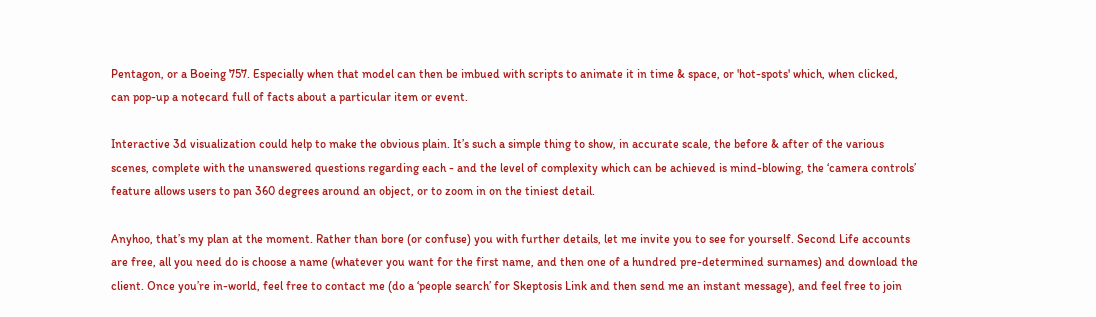Pentagon, or a Boeing 757. Especially when that model can then be imbued with scripts to animate it in time & space, or 'hot-spots' which, when clicked, can pop-up a notecard full of facts about a particular item or event.

Interactive 3d visualization could help to make the obvious plain. It’s such a simple thing to show, in accurate scale, the before & after of the various scenes, complete with the unanswered questions regarding each - and the level of complexity which can be achieved is mind-blowing, the ‘camera controls’ feature allows users to pan 360 degrees around an object, or to zoom in on the tiniest detail.

Anyhoo, that’s my plan at the moment. Rather than bore (or confuse) you with further details, let me invite you to see for yourself. Second Life accounts are free, all you need do is choose a name (whatever you want for the first name, and then one of a hundred pre-determined surnames) and download the client. Once you’re in-world, feel free to contact me (do a ‘people search’ for Skeptosis Link and then send me an instant message), and feel free to join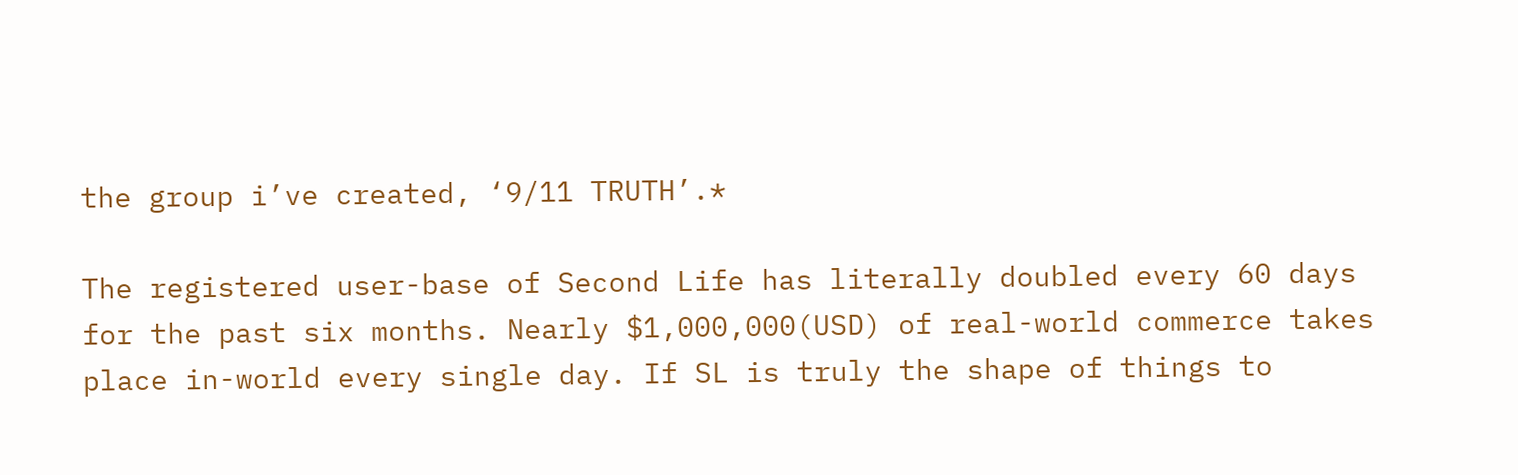the group i’ve created, ‘9/11 TRUTH’.*

The registered user-base of Second Life has literally doubled every 60 days for the past six months. Nearly $1,000,000(USD) of real-world commerce takes place in-world every single day. If SL is truly the shape of things to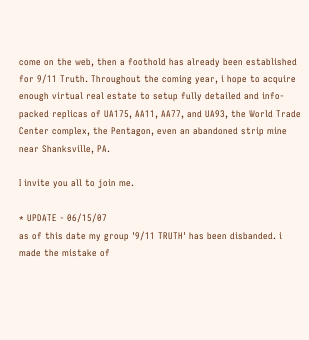come on the web, then a foothold has already been established for 9/11 Truth. Throughout the coming year, i hope to acquire enough virtual real estate to setup fully detailed and info-packed replicas of UA175, AA11, AA77, and UA93, the World Trade Center complex, the Pentagon, even an abandoned strip mine near Shanksville, PA.

I invite you all to join me.

* UPDATE - 06/15/07
as of this date my group '9/11 TRUTH' has been disbanded. i made the mistake of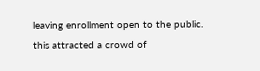leaving enrollment open to the public. this attracted a crowd of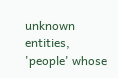unknown entities, 'people' whose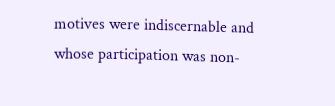motives were indiscernable and whose participation was non-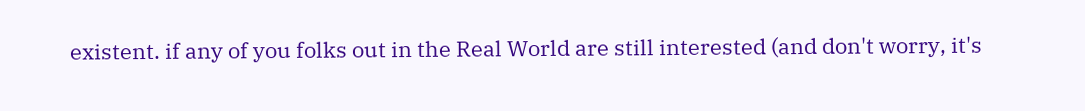existent. if any of you folks out in the Real World are still interested (and don't worry, it's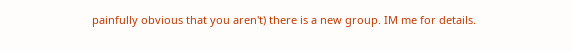painfully obvious that you aren't) there is a new group. IM me for details.